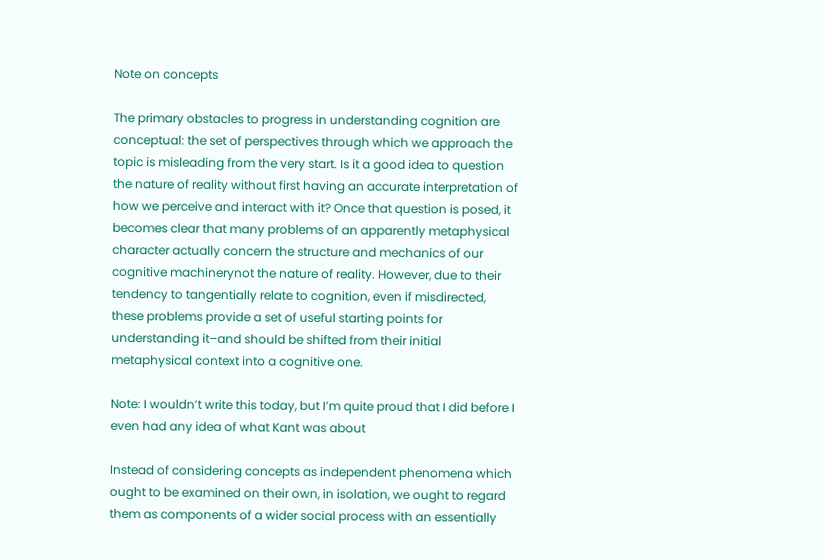Note on concepts

The primary obstacles to progress in understanding cognition are conceptual: the set of perspectives through which we approach the topic is misleading from the very start. Is it a good idea to question the nature of reality without first having an accurate interpretation of how we perceive and interact with it? Once that question is posed, it becomes clear that many problems of an apparently metaphysical character actually concern the structure and mechanics of our cognitive machinerynot the nature of reality. However, due to their tendency to tangentially relate to cognition, even if misdirected, these problems provide a set of useful starting points for understanding it–and should be shifted from their initial metaphysical context into a cognitive one.

Note: I wouldn’t write this today, but I’m quite proud that I did before I even had any idea of what Kant was about

Instead of considering concepts as independent phenomena which ought to be examined on their own, in isolation, we ought to regard them as components of a wider social process with an essentially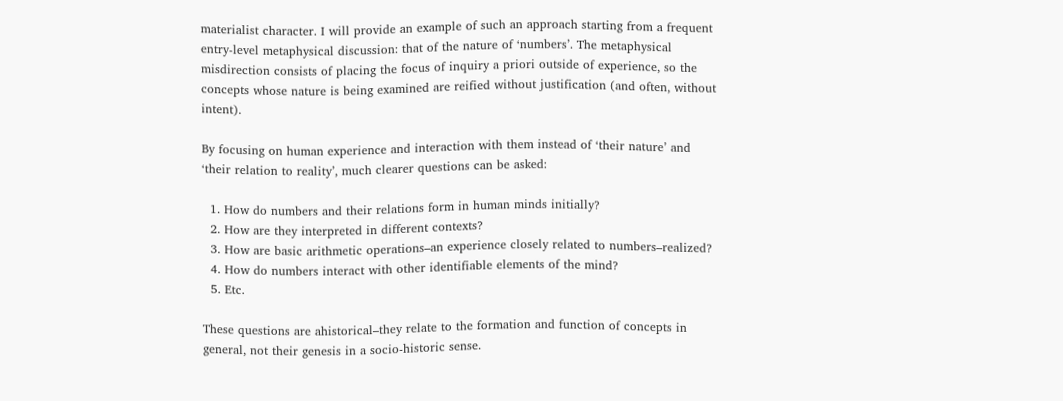materialist character. I will provide an example of such an approach starting from a frequent entry-level metaphysical discussion: that of the nature of ‘numbers’. The metaphysical misdirection consists of placing the focus of inquiry a priori outside of experience, so the concepts whose nature is being examined are reified without justification (and often, without intent).

By focusing on human experience and interaction with them instead of ‘their nature’ and ‘their relation to reality’, much clearer questions can be asked:

  1. How do numbers and their relations form in human minds initially?
  2. How are they interpreted in different contexts?
  3. How are basic arithmetic operations–an experience closely related to numbers–realized?
  4. How do numbers interact with other identifiable elements of the mind?
  5. Etc.

These questions are ahistorical–they relate to the formation and function of concepts in general, not their genesis in a socio-historic sense.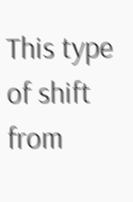This type of shift from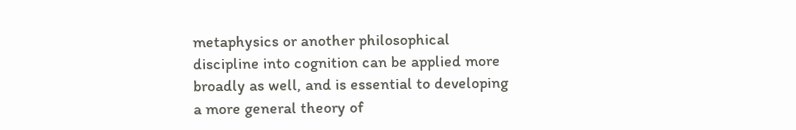metaphysics or another philosophical discipline into cognition can be applied more broadly as well, and is essential to developing a more general theory of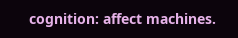cognition: affect machines.